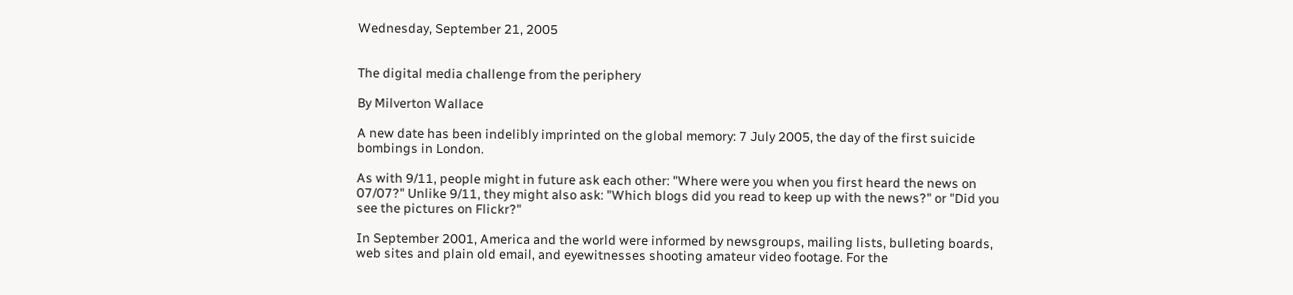Wednesday, September 21, 2005


The digital media challenge from the periphery

By Milverton Wallace

A new date has been indelibly imprinted on the global memory: 7 July 2005, the day of the first suicide bombings in London.

As with 9/11, people might in future ask each other: "Where were you when you first heard the news on 07/07?" Unlike 9/11, they might also ask: "Which blogs did you read to keep up with the news?" or "Did you see the pictures on Flickr?"

In September 2001, America and the world were informed by newsgroups, mailing lists, bulleting boards, web sites and plain old email, and eyewitnesses shooting amateur video footage. For the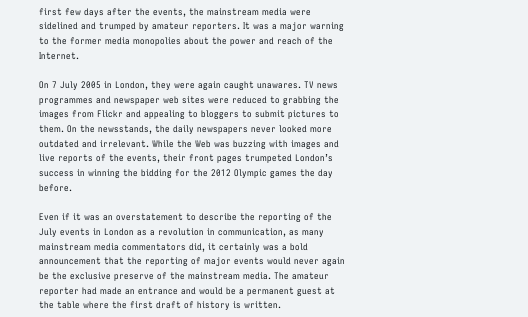first few days after the events, the mainstream media were sidelined and trumped by amateur reporters. It was a major warning to the former media monopolies about the power and reach of the Internet.

On 7 July 2005 in London, they were again caught unawares. TV news programmes and newspaper web sites were reduced to grabbing the images from Flickr and appealing to bloggers to submit pictures to them. On the newsstands, the daily newspapers never looked more outdated and irrelevant. While the Web was buzzing with images and live reports of the events, their front pages trumpeted London’s success in winning the bidding for the 2012 Olympic games the day before.

Even if it was an overstatement to describe the reporting of the July events in London as a revolution in communication, as many mainstream media commentators did, it certainly was a bold announcement that the reporting of major events would never again be the exclusive preserve of the mainstream media. The amateur reporter had made an entrance and would be a permanent guest at the table where the first draft of history is written.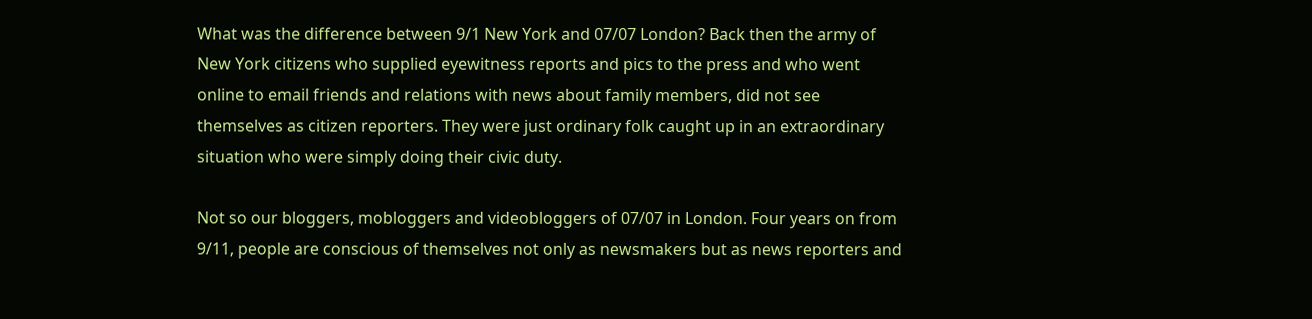What was the difference between 9/1 New York and 07/07 London? Back then the army of New York citizens who supplied eyewitness reports and pics to the press and who went online to email friends and relations with news about family members, did not see themselves as citizen reporters. They were just ordinary folk caught up in an extraordinary situation who were simply doing their civic duty.

Not so our bloggers, mobloggers and videobloggers of 07/07 in London. Four years on from 9/11, people are conscious of themselves not only as newsmakers but as news reporters and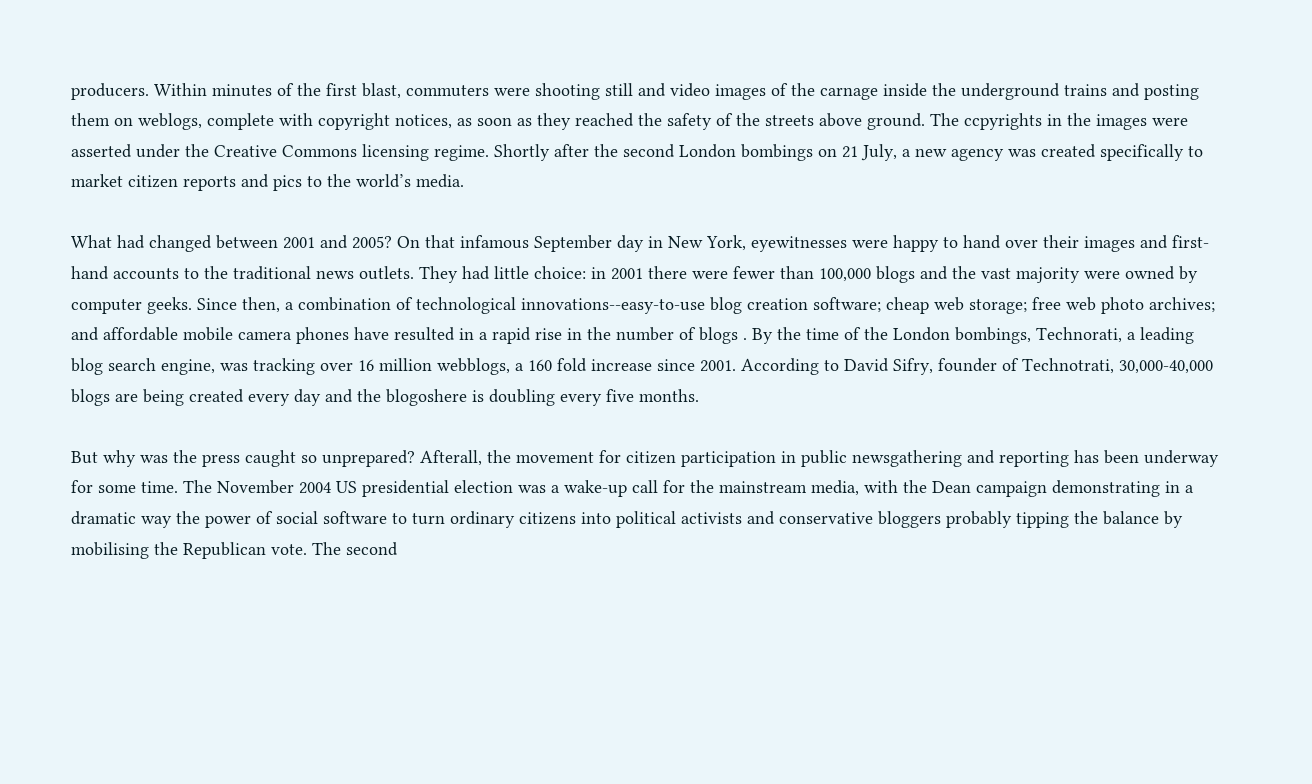producers. Within minutes of the first blast, commuters were shooting still and video images of the carnage inside the underground trains and posting them on weblogs, complete with copyright notices, as soon as they reached the safety of the streets above ground. The ccpyrights in the images were asserted under the Creative Commons licensing regime. Shortly after the second London bombings on 21 July, a new agency was created specifically to market citizen reports and pics to the world’s media.

What had changed between 2001 and 2005? On that infamous September day in New York, eyewitnesses were happy to hand over their images and first-hand accounts to the traditional news outlets. They had little choice: in 2001 there were fewer than 100,000 blogs and the vast majority were owned by computer geeks. Since then, a combination of technological innovations--easy-to-use blog creation software; cheap web storage; free web photo archives; and affordable mobile camera phones have resulted in a rapid rise in the number of blogs . By the time of the London bombings, Technorati, a leading blog search engine, was tracking over 16 million webblogs, a 160 fold increase since 2001. According to David Sifry, founder of Technotrati, 30,000-40,000 blogs are being created every day and the blogoshere is doubling every five months.

But why was the press caught so unprepared? Afterall, the movement for citizen participation in public newsgathering and reporting has been underway for some time. The November 2004 US presidential election was a wake-up call for the mainstream media, with the Dean campaign demonstrating in a dramatic way the power of social software to turn ordinary citizens into political activists and conservative bloggers probably tipping the balance by mobilising the Republican vote. The second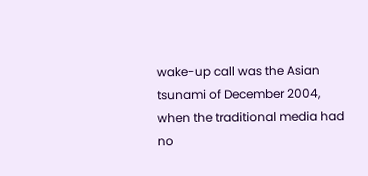wake-up call was the Asian tsunami of December 2004, when the traditional media had no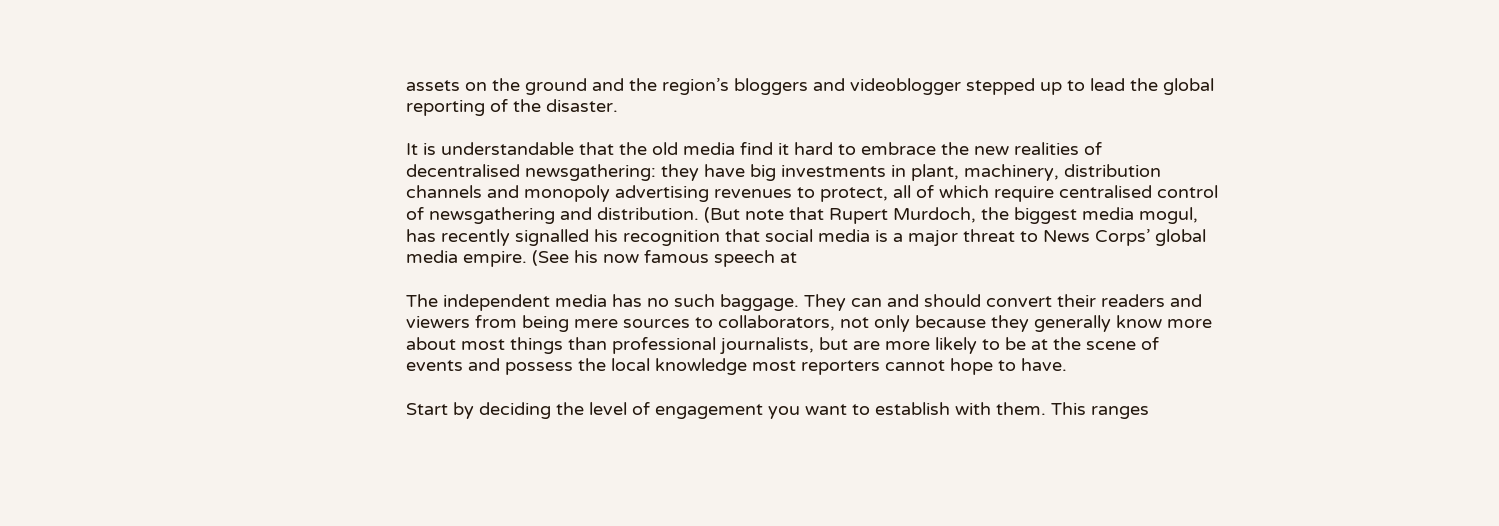assets on the ground and the region’s bloggers and videoblogger stepped up to lead the global reporting of the disaster.

It is understandable that the old media find it hard to embrace the new realities of decentralised newsgathering: they have big investments in plant, machinery, distribution channels and monopoly advertising revenues to protect, all of which require centralised control of newsgathering and distribution. (But note that Rupert Murdoch, the biggest media mogul, has recently signalled his recognition that social media is a major threat to News Corps’ global media empire. (See his now famous speech at

The independent media has no such baggage. They can and should convert their readers and viewers from being mere sources to collaborators, not only because they generally know more about most things than professional journalists, but are more likely to be at the scene of events and possess the local knowledge most reporters cannot hope to have.

Start by deciding the level of engagement you want to establish with them. This ranges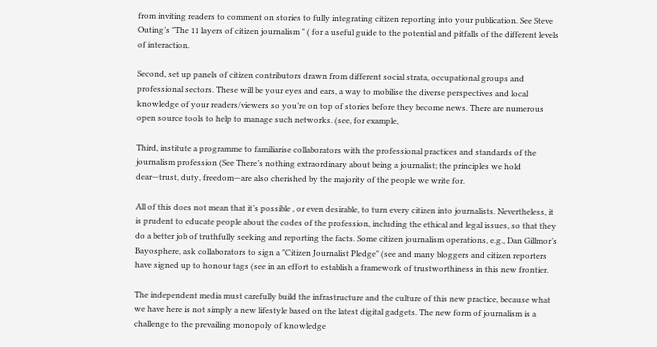from inviting readers to comment on stories to fully integrating citizen reporting into your publication. See Steve Outing’s "The 11 layers of citizen journalism " ( for a useful guide to the potential and pitfalls of the different levels of interaction.

Second, set up panels of citizen contributors drawn from different social strata, occupational groups and professional sectors. These will be your eyes and ears, a way to mobilise the diverse perspectives and local knowledge of your readers/viewers so you’re on top of stories before they become news. There are numerous open source tools to help to manage such networks. (see, for example,

Third, institute a programme to familiarise collaborators with the professional practices and standards of the journalism profession (See There’s nothing extraordinary about being a journalist; the principles we hold dear—trust, duty, freedom—are also cherished by the majority of the people we write for.

All of this does not mean that it’s possible , or even desirable, to turn every citizen into journalists. Nevertheless, it is prudent to educate people about the codes of the profession, including the ethical and legal issues, so that they do a better job of truthfully seeking and reporting the facts. Some citizen journalism operations, e.g., Dan Gillmor’s Bayosphere, ask collaborators to sign a "Citizen Journalist Pledge" (see and many bloggers and citizen reporters have signed up to honour tags (see in an effort to establish a framework of trustworthiness in this new frontier.

The independent media must carefully build the infrastructure and the culture of this new practice, because what we have here is not simply a new lifestyle based on the latest digital gadgets. The new form of journalism is a challenge to the prevailing monopoly of knowledge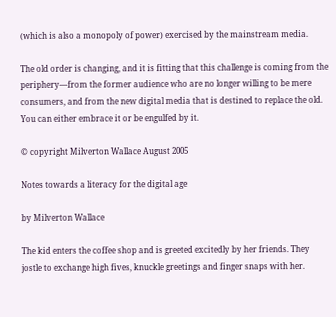(which is also a monopoly of power) exercised by the mainstream media.

The old order is changing, and it is fitting that this challenge is coming from the periphery—from the former audience who are no longer willing to be mere consumers, and from the new digital media that is destined to replace the old. You can either embrace it or be engulfed by it.

© copyright Milverton Wallace August 2005

Notes towards a literacy for the digital age

by Milverton Wallace

The kid enters the coffee shop and is greeted excitedly by her friends. They jostle to exchange high fives, knuckle greetings and finger snaps with her.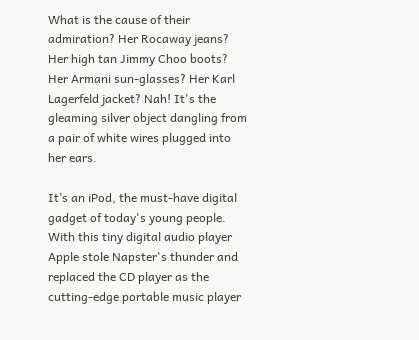What is the cause of their admiration? Her Rocaway jeans? Her high tan Jimmy Choo boots? Her Armani sun-glasses? Her Karl Lagerfeld jacket? Nah! It's the gleaming silver object dangling from a pair of white wires plugged into her ears.

It’s an iPod, the must-have digital gadget of today's young people. With this tiny digital audio player Apple stole Napster's thunder and replaced the CD player as the cutting-edge portable music player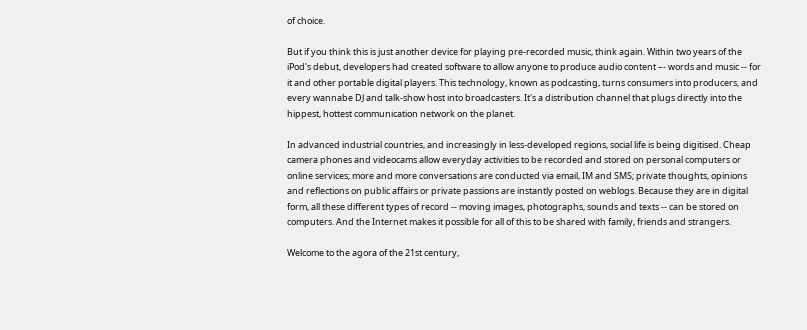of choice.

But if you think this is just another device for playing pre-recorded music, think again. Within two years of the iPod's debut, developers had created software to allow anyone to produce audio content –- words and music -- for it and other portable digital players. This technology, known as podcasting, turns consumers into producers, and every wannabe DJ and talk-show host into broadcasters. It's a distribution channel that plugs directly into the hippest, hottest communication network on the planet.

In advanced industrial countries, and increasingly in less-developed regions, social life is being digitised. Cheap camera phones and videocams allow everyday activities to be recorded and stored on personal computers or online services; more and more conversations are conducted via email, IM and SMS; private thoughts, opinions and reflections on public affairs or private passions are instantly posted on weblogs. Because they are in digital form, all these different types of record -- moving images, photographs, sounds and texts -- can be stored on computers. And the Internet makes it possible for all of this to be shared with family, friends and strangers.

Welcome to the agora of the 21st century,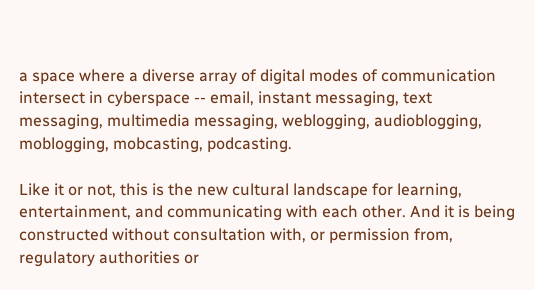a space where a diverse array of digital modes of communication intersect in cyberspace -- email, instant messaging, text messaging, multimedia messaging, weblogging, audioblogging, moblogging, mobcasting, podcasting.

Like it or not, this is the new cultural landscape for learning, entertainment, and communicating with each other. And it is being constructed without consultation with, or permission from, regulatory authorities or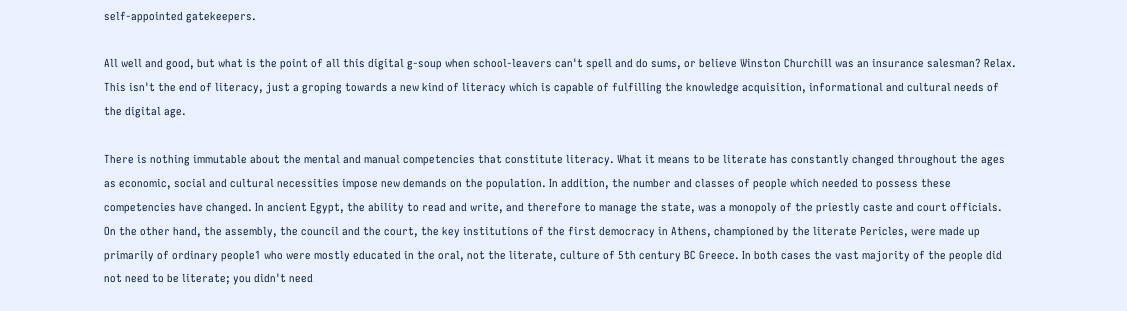self-appointed gatekeepers.

All well and good, but what is the point of all this digital g-soup when school-leavers can't spell and do sums, or believe Winston Churchill was an insurance salesman? Relax. This isn't the end of literacy, just a groping towards a new kind of literacy which is capable of fulfilling the knowledge acquisition, informational and cultural needs of the digital age.

There is nothing immutable about the mental and manual competencies that constitute literacy. What it means to be literate has constantly changed throughout the ages as economic, social and cultural necessities impose new demands on the population. In addition, the number and classes of people which needed to possess these competencies have changed. In ancient Egypt, the ability to read and write, and therefore to manage the state, was a monopoly of the priestly caste and court officials. On the other hand, the assembly, the council and the court, the key institutions of the first democracy in Athens, championed by the literate Pericles, were made up primarily of ordinary people1 who were mostly educated in the oral, not the literate, culture of 5th century BC Greece. In both cases the vast majority of the people did not need to be literate; you didn't need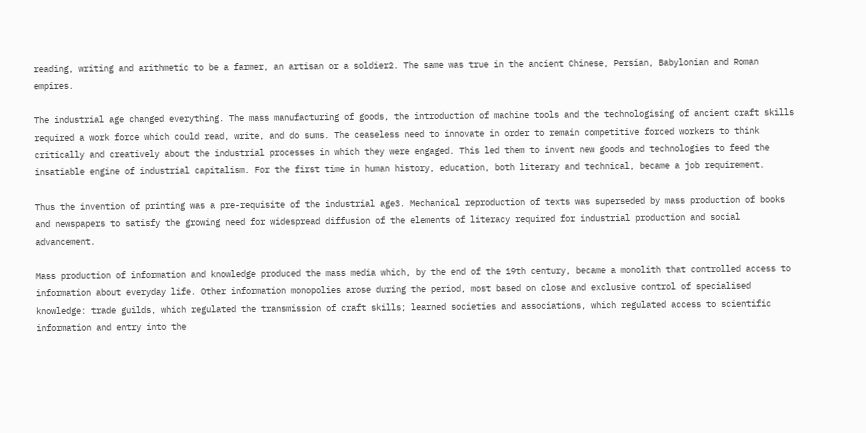reading, writing and arithmetic to be a farmer, an artisan or a soldier2. The same was true in the ancient Chinese, Persian, Babylonian and Roman empires.

The industrial age changed everything. The mass manufacturing of goods, the introduction of machine tools and the technologising of ancient craft skills required a work force which could read, write, and do sums. The ceaseless need to innovate in order to remain competitive forced workers to think critically and creatively about the industrial processes in which they were engaged. This led them to invent new goods and technologies to feed the insatiable engine of industrial capitalism. For the first time in human history, education, both literary and technical, became a job requirement.

Thus the invention of printing was a pre-requisite of the industrial age3. Mechanical reproduction of texts was superseded by mass production of books and newspapers to satisfy the growing need for widespread diffusion of the elements of literacy required for industrial production and social advancement.

Mass production of information and knowledge produced the mass media which, by the end of the 19th century, became a monolith that controlled access to information about everyday life. Other information monopolies arose during the period, most based on close and exclusive control of specialised knowledge: trade guilds, which regulated the transmission of craft skills; learned societies and associations, which regulated access to scientific information and entry into the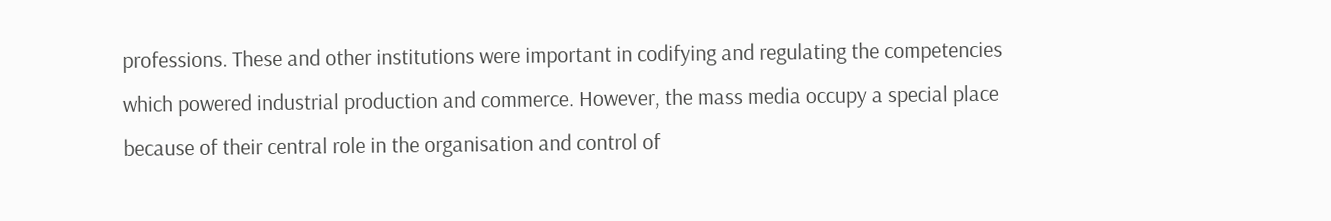professions. These and other institutions were important in codifying and regulating the competencies which powered industrial production and commerce. However, the mass media occupy a special place because of their central role in the organisation and control of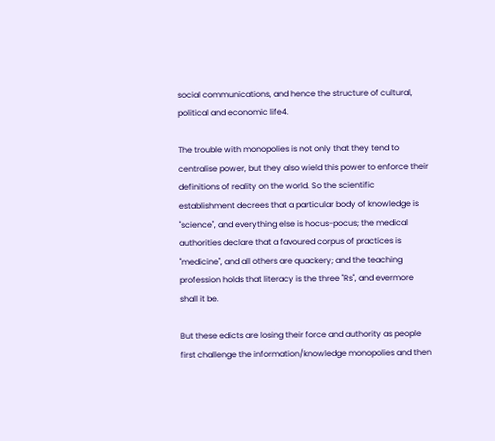social communications, and hence the structure of cultural, political and economic life4.

The trouble with monopolies is not only that they tend to centralise power, but they also wield this power to enforce their definitions of reality on the world. So the scientific establishment decrees that a particular body of knowledge is "science", and everything else is hocus-pocus; the medical authorities declare that a favoured corpus of practices is "medicine", and all others are quackery; and the teaching profession holds that literacy is the three "Rs", and evermore shall it be.

But these edicts are losing their force and authority as people first challenge the information/knowledge monopolies and then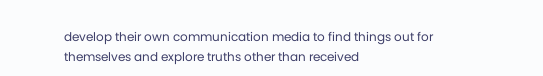develop their own communication media to find things out for themselves and explore truths other than received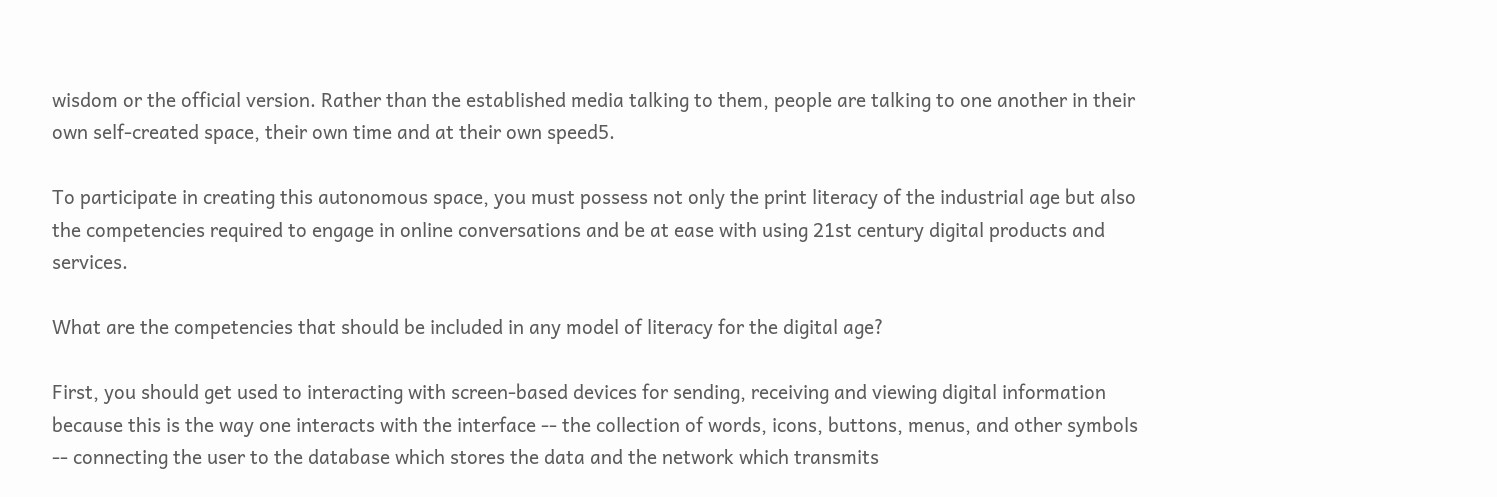wisdom or the official version. Rather than the established media talking to them, people are talking to one another in their own self-created space, their own time and at their own speed5.

To participate in creating this autonomous space, you must possess not only the print literacy of the industrial age but also the competencies required to engage in online conversations and be at ease with using 21st century digital products and services.

What are the competencies that should be included in any model of literacy for the digital age?

First, you should get used to interacting with screen-based devices for sending, receiving and viewing digital information because this is the way one interacts with the interface -- the collection of words, icons, buttons, menus, and other symbols -- connecting the user to the database which stores the data and the network which transmits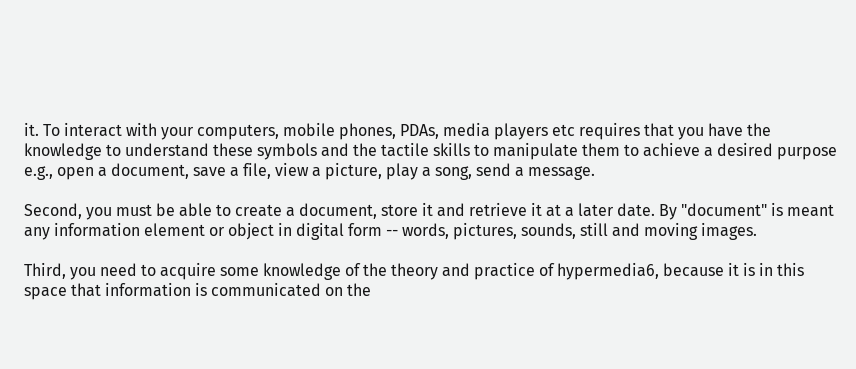it. To interact with your computers, mobile phones, PDAs, media players etc requires that you have the knowledge to understand these symbols and the tactile skills to manipulate them to achieve a desired purpose e.g., open a document, save a file, view a picture, play a song, send a message.

Second, you must be able to create a document, store it and retrieve it at a later date. By "document" is meant any information element or object in digital form -- words, pictures, sounds, still and moving images.

Third, you need to acquire some knowledge of the theory and practice of hypermedia6, because it is in this space that information is communicated on the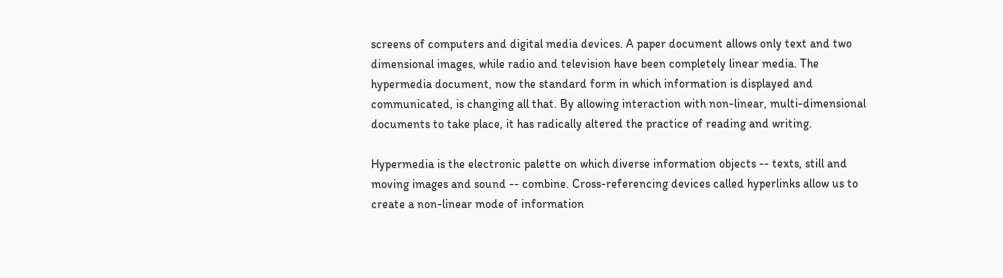screens of computers and digital media devices. A paper document allows only text and two dimensional images, while radio and television have been completely linear media. The hypermedia document, now the standard form in which information is displayed and communicated, is changing all that. By allowing interaction with non-linear, multi-dimensional documents to take place, it has radically altered the practice of reading and writing.

Hypermedia is the electronic palette on which diverse information objects -- texts, still and moving images and sound -- combine. Cross-referencing devices called hyperlinks allow us to create a non-linear mode of information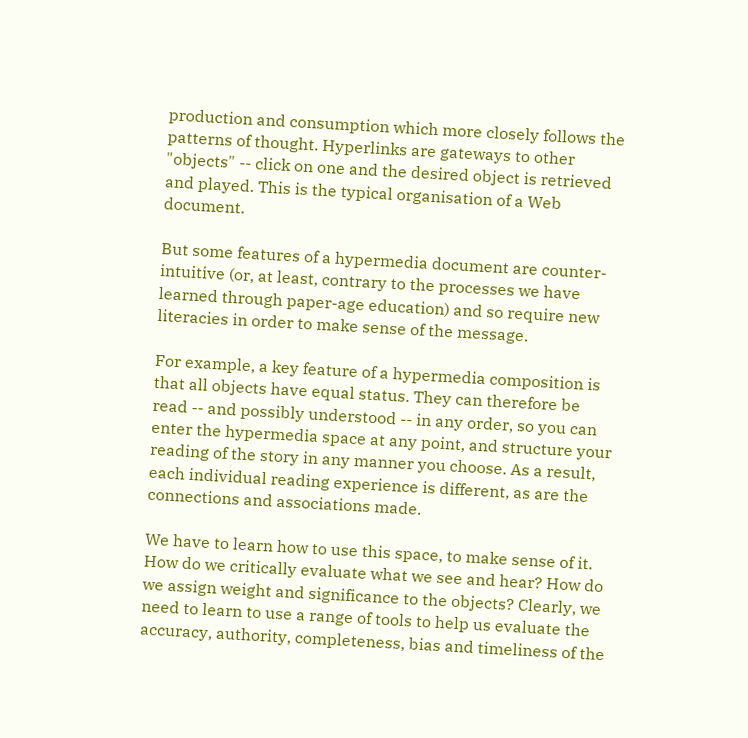production and consumption which more closely follows the patterns of thought. Hyperlinks are gateways to other "objects" -- click on one and the desired object is retrieved and played. This is the typical organisation of a Web document.

But some features of a hypermedia document are counter-intuitive (or, at least, contrary to the processes we have learned through paper-age education) and so require new literacies in order to make sense of the message.

For example, a key feature of a hypermedia composition is that all objects have equal status. They can therefore be read -- and possibly understood -- in any order, so you can enter the hypermedia space at any point, and structure your reading of the story in any manner you choose. As a result, each individual reading experience is different, as are the connections and associations made.

We have to learn how to use this space, to make sense of it. How do we critically evaluate what we see and hear? How do we assign weight and significance to the objects? Clearly, we need to learn to use a range of tools to help us evaluate the accuracy, authority, completeness, bias and timeliness of the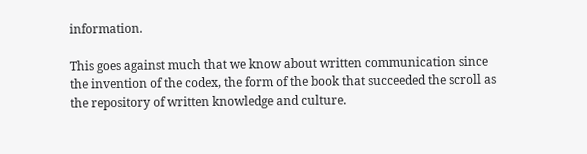information.

This goes against much that we know about written communication since the invention of the codex, the form of the book that succeeded the scroll as the repository of written knowledge and culture.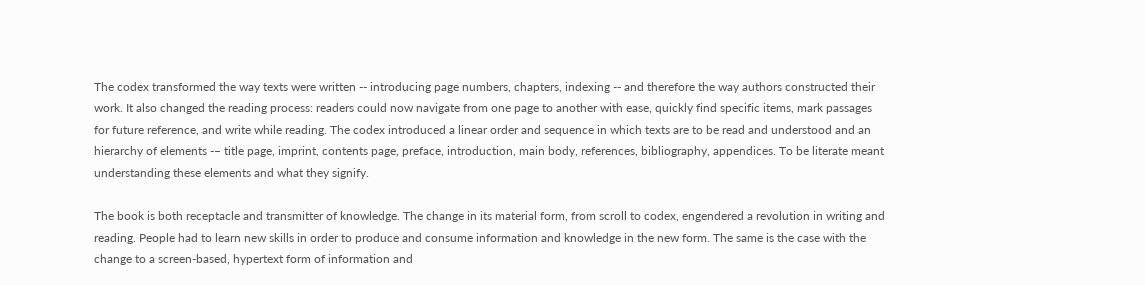The codex transformed the way texts were written -- introducing page numbers, chapters, indexing -- and therefore the way authors constructed their work. It also changed the reading process: readers could now navigate from one page to another with ease, quickly find specific items, mark passages for future reference, and write while reading. The codex introduced a linear order and sequence in which texts are to be read and understood and an hierarchy of elements -– title page, imprint, contents page, preface, introduction, main body, references, bibliography, appendices. To be literate meant understanding these elements and what they signify.

The book is both receptacle and transmitter of knowledge. The change in its material form, from scroll to codex, engendered a revolution in writing and reading. People had to learn new skills in order to produce and consume information and knowledge in the new form. The same is the case with the change to a screen-based, hypertext form of information and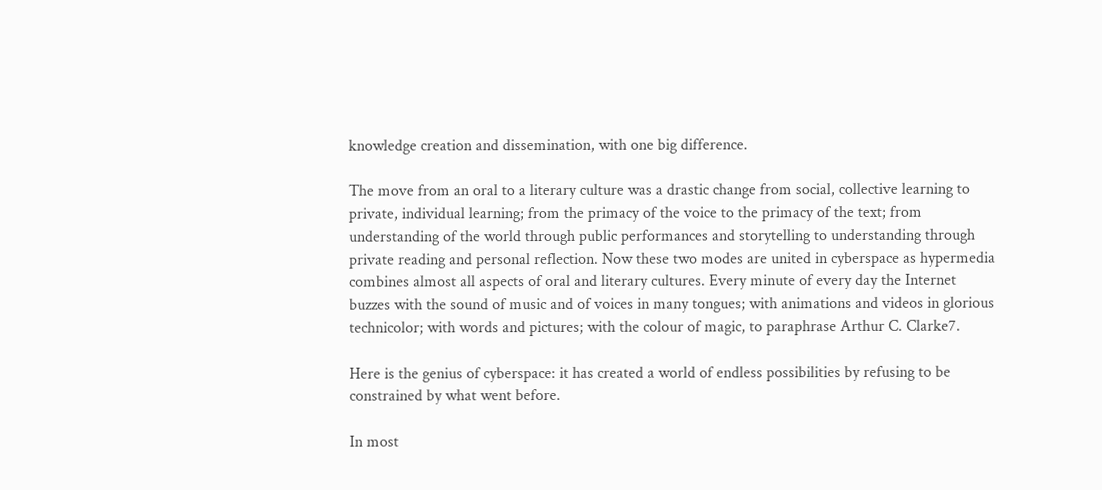knowledge creation and dissemination, with one big difference.

The move from an oral to a literary culture was a drastic change from social, collective learning to private, individual learning; from the primacy of the voice to the primacy of the text; from understanding of the world through public performances and storytelling to understanding through private reading and personal reflection. Now these two modes are united in cyberspace as hypermedia combines almost all aspects of oral and literary cultures. Every minute of every day the Internet buzzes with the sound of music and of voices in many tongues; with animations and videos in glorious technicolor; with words and pictures; with the colour of magic, to paraphrase Arthur C. Clarke7.

Here is the genius of cyberspace: it has created a world of endless possibilities by refusing to be constrained by what went before.

In most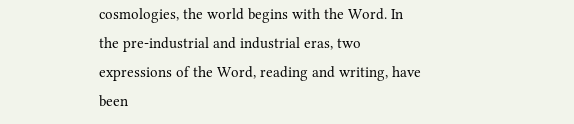cosmologies, the world begins with the Word. In the pre-industrial and industrial eras, two expressions of the Word, reading and writing, have been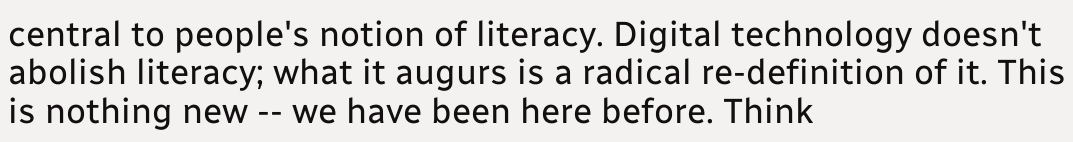central to people's notion of literacy. Digital technology doesn't abolish literacy; what it augurs is a radical re-definition of it. This is nothing new -- we have been here before. Think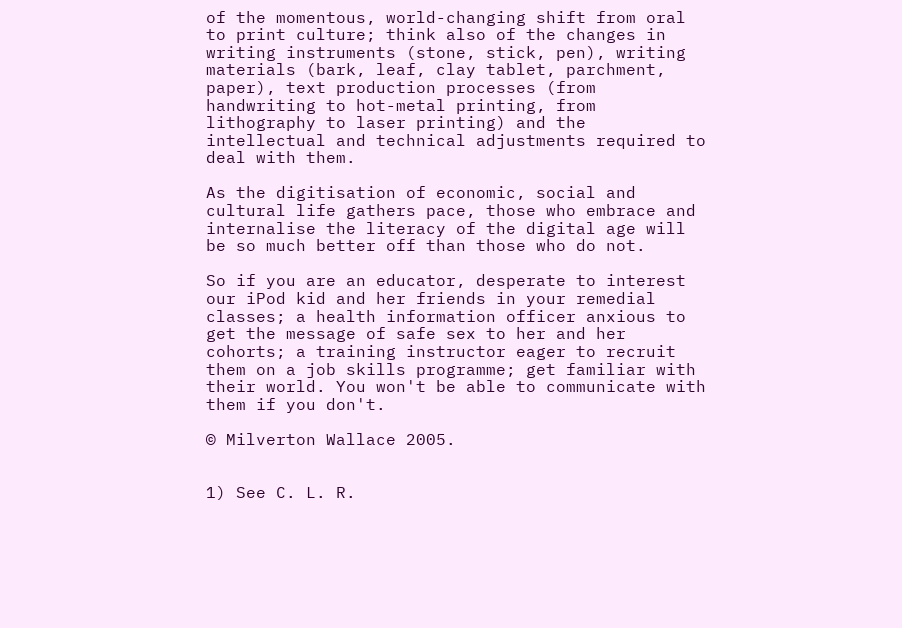of the momentous, world-changing shift from oral to print culture; think also of the changes in writing instruments (stone, stick, pen), writing materials (bark, leaf, clay tablet, parchment, paper), text production processes (from handwriting to hot-metal printing, from lithography to laser printing) and the intellectual and technical adjustments required to deal with them.

As the digitisation of economic, social and cultural life gathers pace, those who embrace and internalise the literacy of the digital age will be so much better off than those who do not.

So if you are an educator, desperate to interest our iPod kid and her friends in your remedial classes; a health information officer anxious to get the message of safe sex to her and her cohorts; a training instructor eager to recruit them on a job skills programme; get familiar with their world. You won't be able to communicate with them if you don't.

© Milverton Wallace 2005.


1) See C. L. R.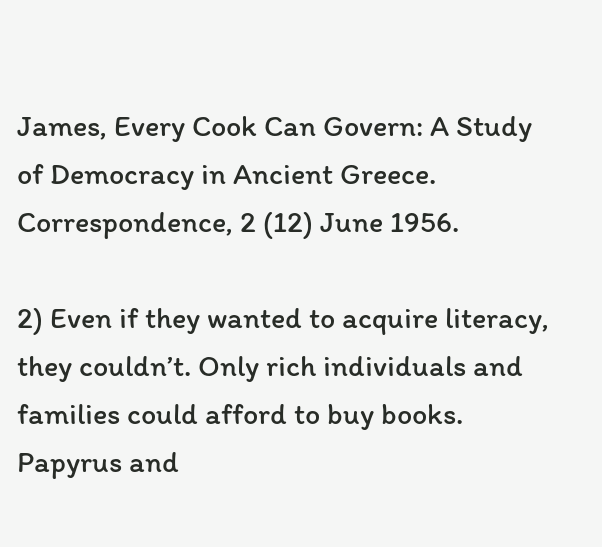James, Every Cook Can Govern: A Study of Democracy in Ancient Greece. Correspondence, 2 (12) June 1956.

2) Even if they wanted to acquire literacy, they couldn’t. Only rich individuals and families could afford to buy books. Papyrus and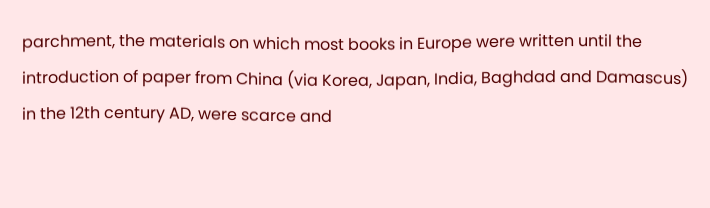parchment, the materials on which most books in Europe were written until the introduction of paper from China (via Korea, Japan, India, Baghdad and Damascus) in the 12th century AD, were scarce and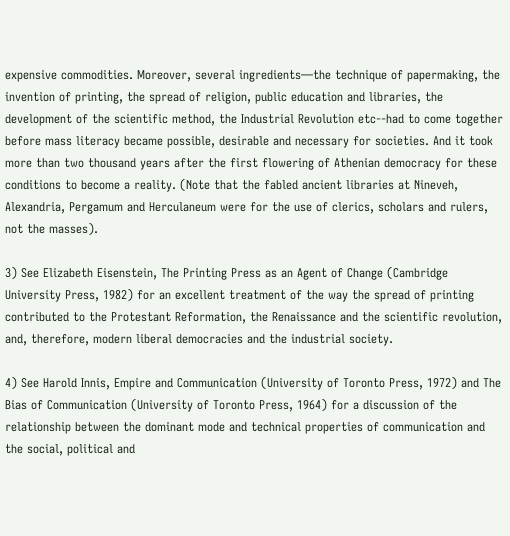expensive commodities. Moreover, several ingredients—the technique of papermaking, the invention of printing, the spread of religion, public education and libraries, the development of the scientific method, the Industrial Revolution etc--had to come together before mass literacy became possible, desirable and necessary for societies. And it took more than two thousand years after the first flowering of Athenian democracy for these conditions to become a reality. (Note that the fabled ancient libraries at Nineveh, Alexandria, Pergamum and Herculaneum were for the use of clerics, scholars and rulers, not the masses).

3) See Elizabeth Eisenstein, The Printing Press as an Agent of Change (Cambridge University Press, 1982) for an excellent treatment of the way the spread of printing contributed to the Protestant Reformation, the Renaissance and the scientific revolution, and, therefore, modern liberal democracies and the industrial society.

4) See Harold Innis, Empire and Communication (University of Toronto Press, 1972) and The Bias of Communication (University of Toronto Press, 1964) for a discussion of the relationship between the dominant mode and technical properties of communication and the social, political and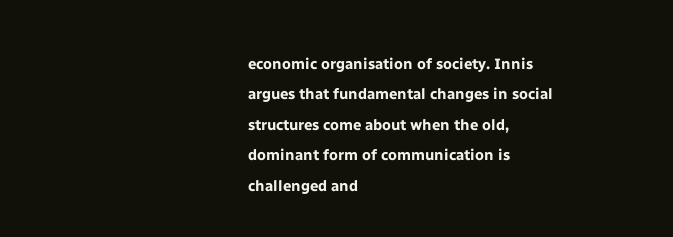economic organisation of society. Innis argues that fundamental changes in social structures come about when the old, dominant form of communication is challenged and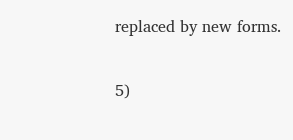replaced by new forms.

5)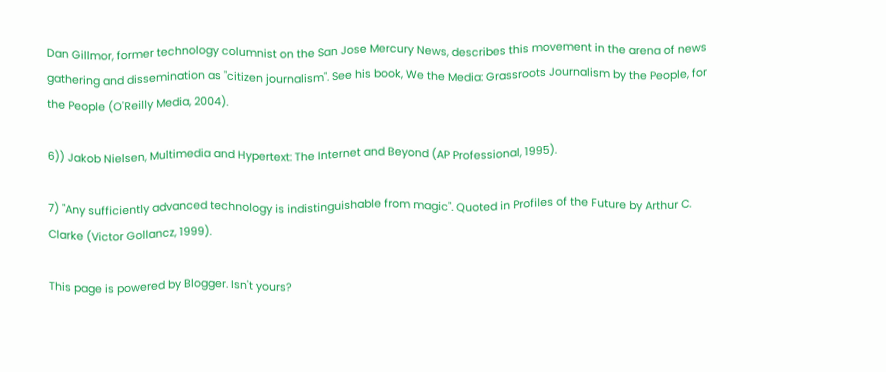Dan Gillmor, former technology columnist on the San Jose Mercury News, describes this movement in the arena of news gathering and dissemination as "citizen journalism". See his book, We the Media: Grassroots Journalism by the People, for the People (O'Reilly Media, 2004).

6)) Jakob Nielsen, Multimedia and Hypertext: The Internet and Beyond (AP Professional, 1995).

7) "Any sufficiently advanced technology is indistinguishable from magic". Quoted in Profiles of the Future by Arthur C. Clarke (Victor Gollancz, 1999).

This page is powered by Blogger. Isn't yours?